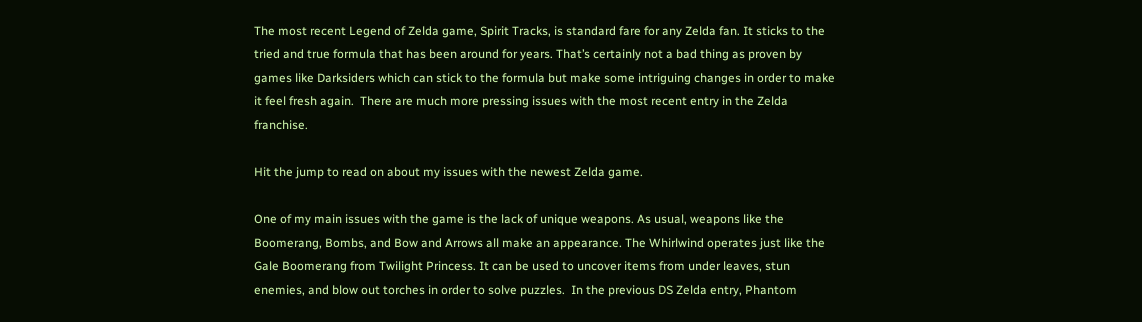The most recent Legend of Zelda game, Spirit Tracks, is standard fare for any Zelda fan. It sticks to the tried and true formula that has been around for years. That’s certainly not a bad thing as proven by games like Darksiders which can stick to the formula but make some intriguing changes in order to make it feel fresh again.  There are much more pressing issues with the most recent entry in the Zelda franchise.

Hit the jump to read on about my issues with the newest Zelda game.

One of my main issues with the game is the lack of unique weapons. As usual, weapons like the Boomerang, Bombs, and Bow and Arrows all make an appearance. The Whirlwind operates just like the Gale Boomerang from Twilight Princess. It can be used to uncover items from under leaves, stun enemies, and blow out torches in order to solve puzzles.  In the previous DS Zelda entry, Phantom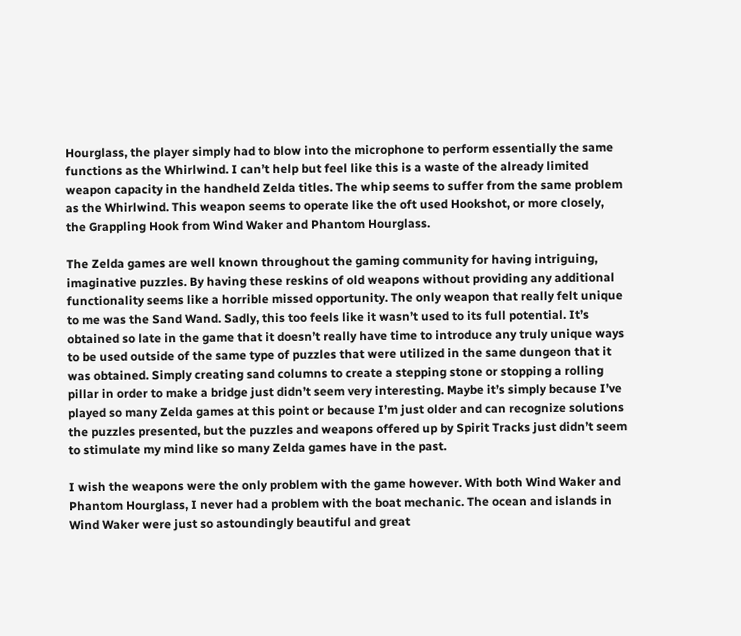Hourglass, the player simply had to blow into the microphone to perform essentially the same functions as the Whirlwind. I can’t help but feel like this is a waste of the already limited weapon capacity in the handheld Zelda titles. The whip seems to suffer from the same problem as the Whirlwind. This weapon seems to operate like the oft used Hookshot, or more closely, the Grappling Hook from Wind Waker and Phantom Hourglass.

The Zelda games are well known throughout the gaming community for having intriguing, imaginative puzzles. By having these reskins of old weapons without providing any additional functionality seems like a horrible missed opportunity. The only weapon that really felt unique to me was the Sand Wand. Sadly, this too feels like it wasn’t used to its full potential. It’s obtained so late in the game that it doesn’t really have time to introduce any truly unique ways to be used outside of the same type of puzzles that were utilized in the same dungeon that it was obtained. Simply creating sand columns to create a stepping stone or stopping a rolling pillar in order to make a bridge just didn’t seem very interesting. Maybe it’s simply because I’ve played so many Zelda games at this point or because I’m just older and can recognize solutions the puzzles presented, but the puzzles and weapons offered up by Spirit Tracks just didn’t seem to stimulate my mind like so many Zelda games have in the past.

I wish the weapons were the only problem with the game however. With both Wind Waker and Phantom Hourglass, I never had a problem with the boat mechanic. The ocean and islands in Wind Waker were just so astoundingly beautiful and great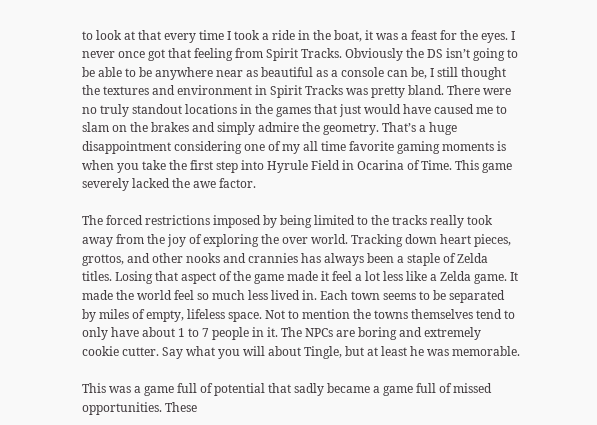to look at that every time I took a ride in the boat, it was a feast for the eyes. I never once got that feeling from Spirit Tracks. Obviously the DS isn’t going to be able to be anywhere near as beautiful as a console can be, I still thought the textures and environment in Spirit Tracks was pretty bland. There were no truly standout locations in the games that just would have caused me to slam on the brakes and simply admire the geometry. That’s a huge disappointment considering one of my all time favorite gaming moments is when you take the first step into Hyrule Field in Ocarina of Time. This game severely lacked the awe factor.

The forced restrictions imposed by being limited to the tracks really took away from the joy of exploring the over world. Tracking down heart pieces, grottos, and other nooks and crannies has always been a staple of Zelda titles. Losing that aspect of the game made it feel a lot less like a Zelda game. It made the world feel so much less lived in. Each town seems to be separated by miles of empty, lifeless space. Not to mention the towns themselves tend to only have about 1 to 7 people in it. The NPCs are boring and extremely cookie cutter. Say what you will about Tingle, but at least he was memorable.

This was a game full of potential that sadly became a game full of missed opportunities. These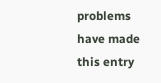problems have made this entry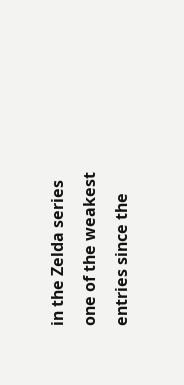in the Zelda series one of the weakest entries since the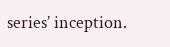series’ inception.